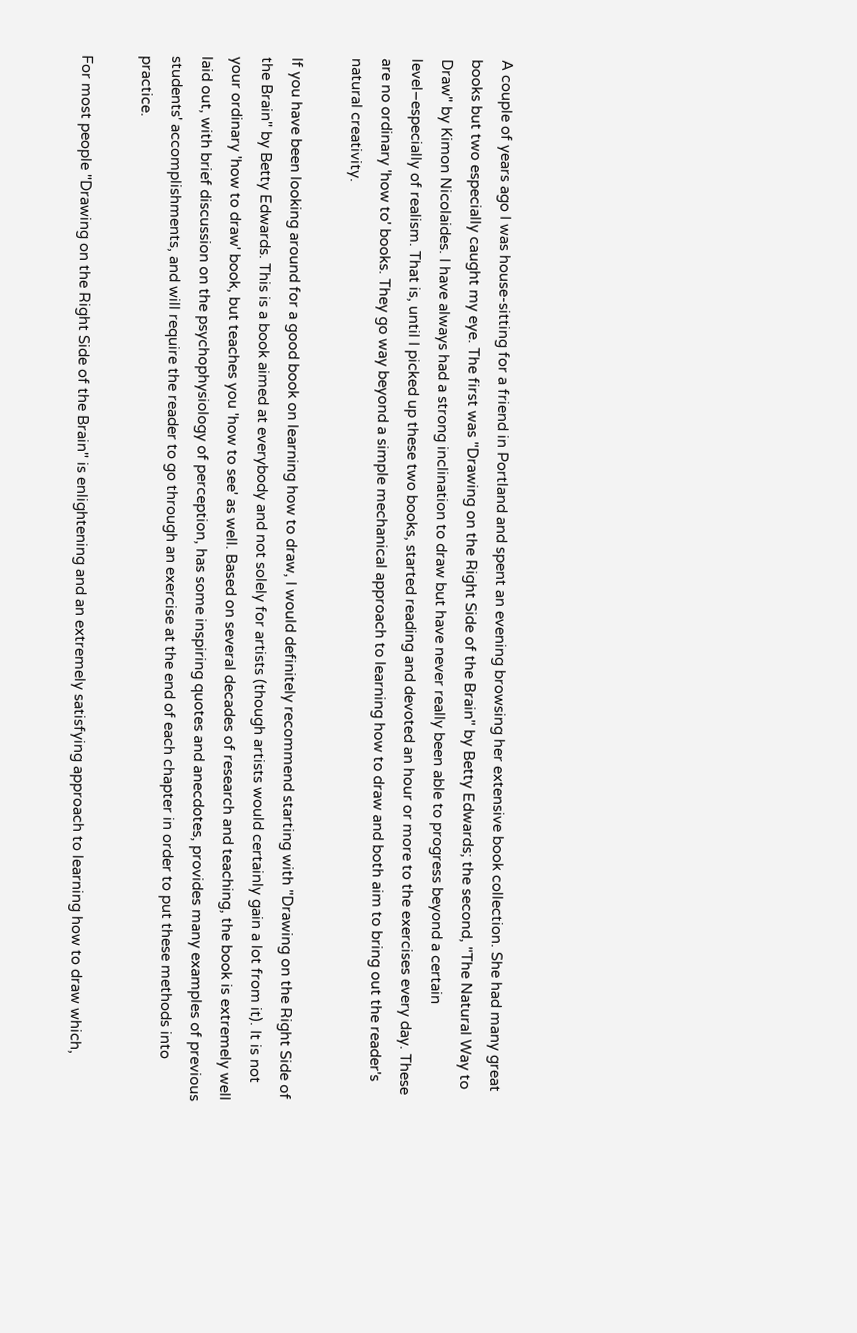A couple of years ago I was house-sitting for a friend in Portland and spent an evening browsing her extensive book collection. She had many great books but two especially caught my eye. The first was "Drawing on the Right Side of the Brain" by Betty Edwards; the second, "The Natural Way to Draw" by Kimon Nicolaides. I have always had a strong inclination to draw but have never really been able to progress beyond a certain level–especially of realism. That is, until I picked up these two books, started reading and devoted an hour or more to the exercises every day. These are no ordinary 'how to' books. They go way beyond a simple mechanical approach to learning how to draw and both aim to bring out the reader's natural creativity.

If you have been looking around for a good book on learning how to draw, I would definitely recommend starting with "Drawing on the Right Side of the Brain" by Betty Edwards. This is a book aimed at everybody and not solely for artists (though artists would certainly gain a lot from it). It is not your ordinary 'how to draw' book, but teaches you 'how to see' as well. Based on several decades of research and teaching, the book is extremely well laid out, with brief discussion on the psychophysiology of perception, has some inspiring quotes and anecdotes, provides many examples of previous students' accomplishments, and will require the reader to go through an exercise at the end of each chapter in order to put these methods into practice.

For most people "Drawing on the Right Side of the Brain" is enlightening and an extremely satisfying approach to learning how to draw which,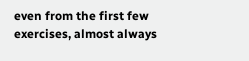even from the first few exercises, almost always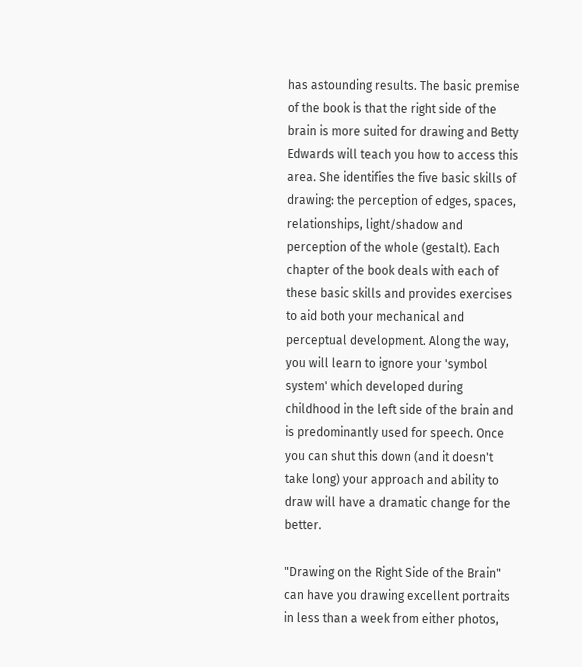has astounding results. The basic premise of the book is that the right side of the brain is more suited for drawing and Betty Edwards will teach you how to access this area. She identifies the five basic skills of drawing: the perception of edges, spaces, relationships, light/shadow and perception of the whole (gestalt). Each chapter of the book deals with each of these basic skills and provides exercises to aid both your mechanical and perceptual development. Along the way, you will learn to ignore your 'symbol system' which developed during childhood in the left side of the brain and is predominantly used for speech. Once you can shut this down (and it doesn't take long) your approach and ability to draw will have a dramatic change for the better.

"Drawing on the Right Side of the Brain" can have you drawing excellent portraits in less than a week from either photos,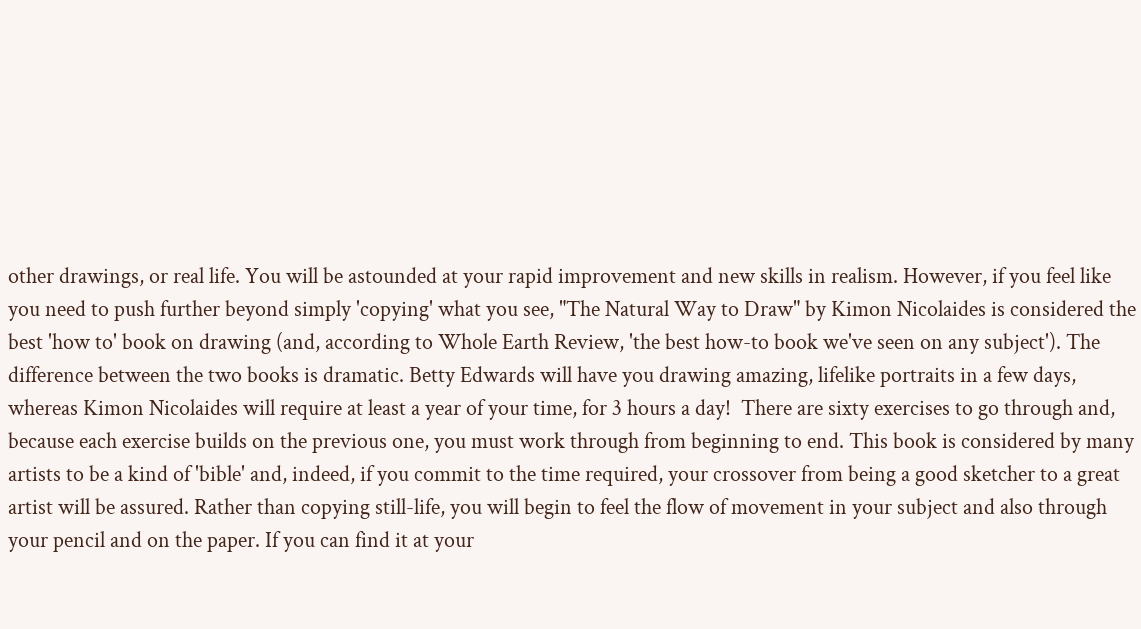other drawings, or real life. You will be astounded at your rapid improvement and new skills in realism. However, if you feel like you need to push further beyond simply 'copying' what you see, "The Natural Way to Draw" by Kimon Nicolaides is considered the best 'how to' book on drawing (and, according to Whole Earth Review, 'the best how-to book we've seen on any subject'). The difference between the two books is dramatic. Betty Edwards will have you drawing amazing, lifelike portraits in a few days, whereas Kimon Nicolaides will require at least a year of your time, for 3 hours a day!  There are sixty exercises to go through and, because each exercise builds on the previous one, you must work through from beginning to end. This book is considered by many artists to be a kind of 'bible' and, indeed, if you commit to the time required, your crossover from being a good sketcher to a great artist will be assured. Rather than copying still-life, you will begin to feel the flow of movement in your subject and also through your pencil and on the paper. If you can find it at your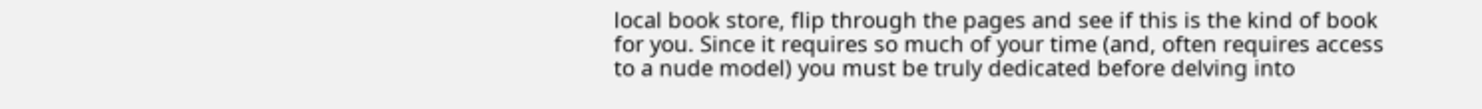local book store, flip through the pages and see if this is the kind of book for you. Since it requires so much of your time (and, often requires access to a nude model) you must be truly dedicated before delving into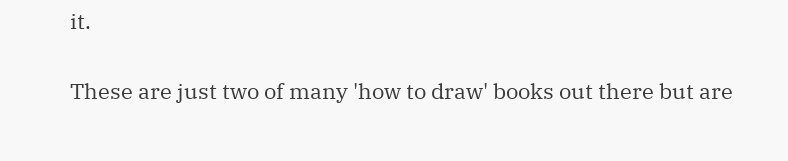it.

These are just two of many 'how to draw' books out there but are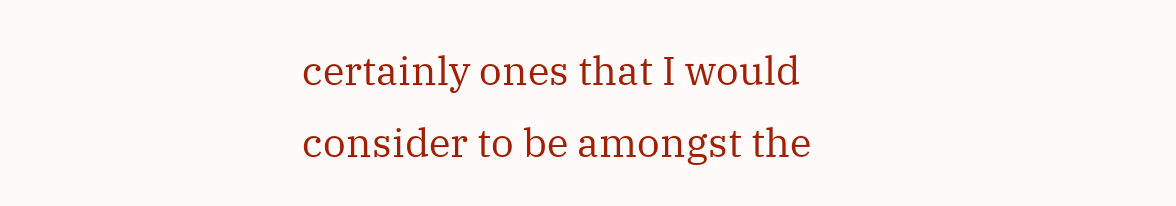certainly ones that I would consider to be amongst the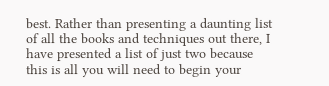best. Rather than presenting a daunting list of all the books and techniques out there, I have presented a list of just two because this is all you will need to begin your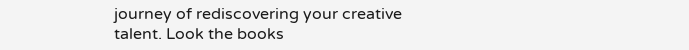journey of rediscovering your creative talent. Look the books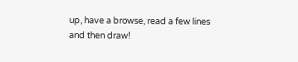up, have a browse, read a few lines and then draw!